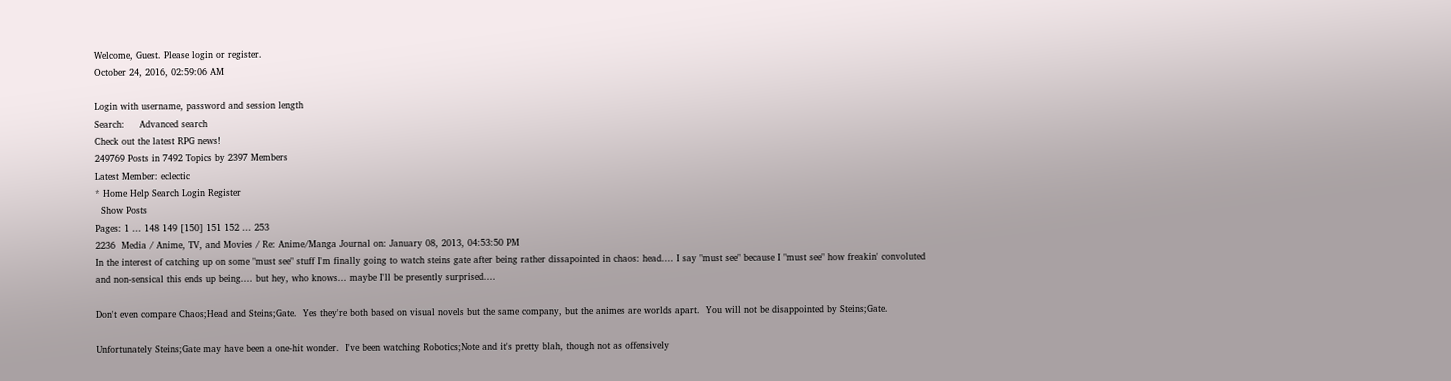Welcome, Guest. Please login or register.
October 24, 2016, 02:59:06 AM

Login with username, password and session length
Search:     Advanced search
Check out the latest RPG news!
249769 Posts in 7492 Topics by 2397 Members
Latest Member: eclectic
* Home Help Search Login Register
  Show Posts
Pages: 1 ... 148 149 [150] 151 152 ... 253
2236  Media / Anime, TV, and Movies / Re: Anime/Manga Journal on: January 08, 2013, 04:53:50 PM
In the interest of catching up on some "must see" stuff I'm finally going to watch steins gate after being rather dissapointed in chaos: head.... I say "must see" because I "must see" how freakin' convoluted and non-sensical this ends up being.... but hey, who knows... maybe I'll be presently surprised....

Don't even compare Chaos;Head and Steins;Gate.  Yes they're both based on visual novels but the same company, but the animes are worlds apart.  You will not be disappointed by Steins;Gate.

Unfortunately Steins;Gate may have been a one-hit wonder.  I've been watching Robotics;Note and it's pretty blah, though not as offensively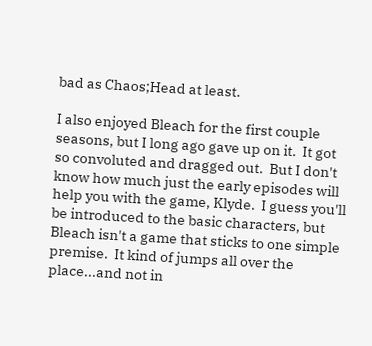bad as Chaos;Head at least.

I also enjoyed Bleach for the first couple seasons, but I long ago gave up on it.  It got so convoluted and dragged out.  But I don't know how much just the early episodes will help you with the game, Klyde.  I guess you'll be introduced to the basic characters, but Bleach isn't a game that sticks to one simple premise.  It kind of jumps all over the place...and not in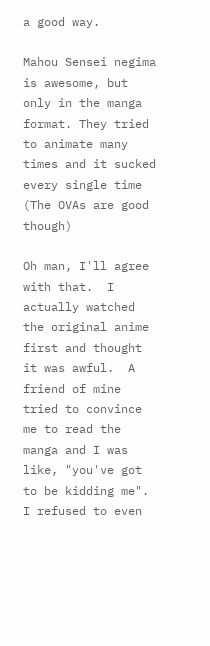a good way.

Mahou Sensei negima is awesome, but only in the manga format. They tried to animate many times and it sucked every single time (The OVAs are good though)

Oh man, I'll agree with that.  I actually watched the original anime first and thought it was awful.  A friend of mine tried to convince me to read the manga and I was like, "you've got to be kidding me".  I refused to even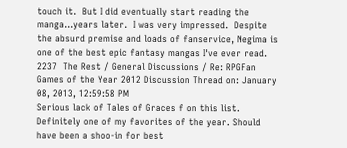touch it.  But I did eventually start reading the manga...years later.  I was very impressed.  Despite the absurd premise and loads of fanservice, Negima is one of the best epic fantasy mangas I've ever read.
2237  The Rest / General Discussions / Re: RPGFan Games of the Year 2012 Discussion Thread on: January 08, 2013, 12:59:58 PM
Serious lack of Tales of Graces f on this list.  Definitely one of my favorites of the year. Should have been a shoo-in for best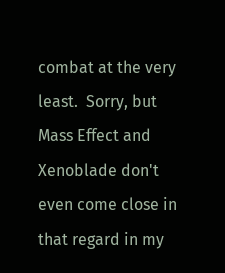combat at the very least.  Sorry, but Mass Effect and Xenoblade don't even come close in that regard in my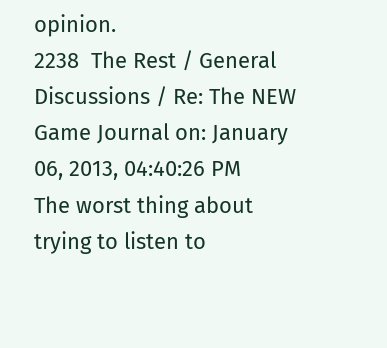opinion.
2238  The Rest / General Discussions / Re: The NEW Game Journal on: January 06, 2013, 04:40:26 PM
The worst thing about trying to listen to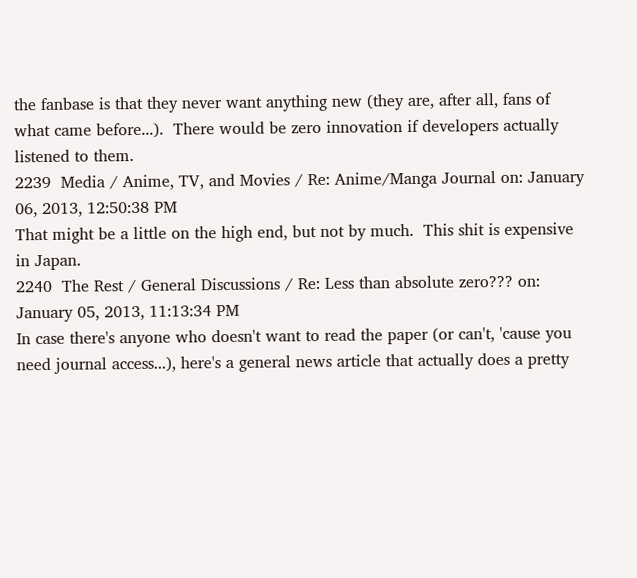the fanbase is that they never want anything new (they are, after all, fans of what came before...).  There would be zero innovation if developers actually listened to them.
2239  Media / Anime, TV, and Movies / Re: Anime/Manga Journal on: January 06, 2013, 12:50:38 PM
That might be a little on the high end, but not by much.  This shit is expensive in Japan.
2240  The Rest / General Discussions / Re: Less than absolute zero??? on: January 05, 2013, 11:13:34 PM
In case there's anyone who doesn't want to read the paper (or can't, 'cause you need journal access...), here's a general news article that actually does a pretty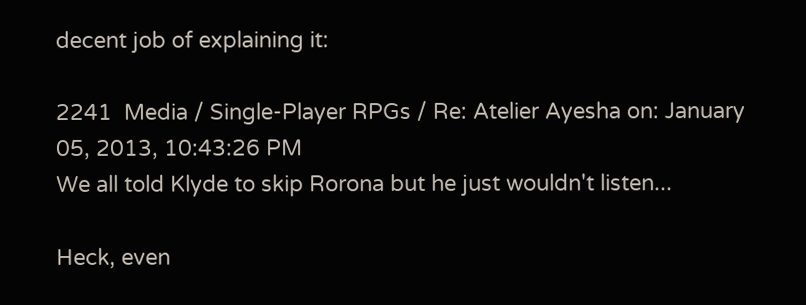decent job of explaining it:

2241  Media / Single-Player RPGs / Re: Atelier Ayesha on: January 05, 2013, 10:43:26 PM
We all told Klyde to skip Rorona but he just wouldn't listen...

Heck, even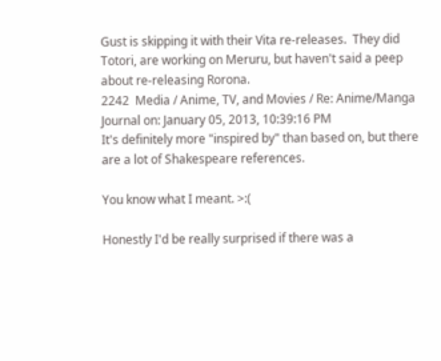Gust is skipping it with their Vita re-releases.  They did Totori, are working on Meruru, but haven't said a peep about re-releasing Rorona.
2242  Media / Anime, TV, and Movies / Re: Anime/Manga Journal on: January 05, 2013, 10:39:16 PM
It's definitely more "inspired by" than based on, but there are a lot of Shakespeare references.

You know what I meant. >:(

Honestly I'd be really surprised if there was a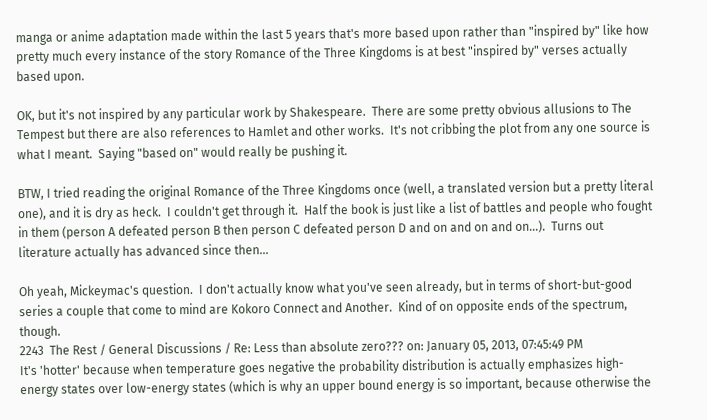manga or anime adaptation made within the last 5 years that's more based upon rather than "inspired by" like how pretty much every instance of the story Romance of the Three Kingdoms is at best "inspired by" verses actually based upon.

OK, but it's not inspired by any particular work by Shakespeare.  There are some pretty obvious allusions to The Tempest but there are also references to Hamlet and other works.  It's not cribbing the plot from any one source is what I meant.  Saying "based on" would really be pushing it.

BTW, I tried reading the original Romance of the Three Kingdoms once (well, a translated version but a pretty literal one), and it is dry as heck.  I couldn't get through it.  Half the book is just like a list of battles and people who fought in them (person A defeated person B then person C defeated person D and on and on and on...).  Turns out literature actually has advanced since then...

Oh yeah, Mickeymac's question.  I don't actually know what you've seen already, but in terms of short-but-good series a couple that come to mind are Kokoro Connect and Another.  Kind of on opposite ends of the spectrum, though.
2243  The Rest / General Discussions / Re: Less than absolute zero??? on: January 05, 2013, 07:45:49 PM
It's 'hotter' because when temperature goes negative the probability distribution is actually emphasizes high-energy states over low-energy states (which is why an upper bound energy is so important, because otherwise the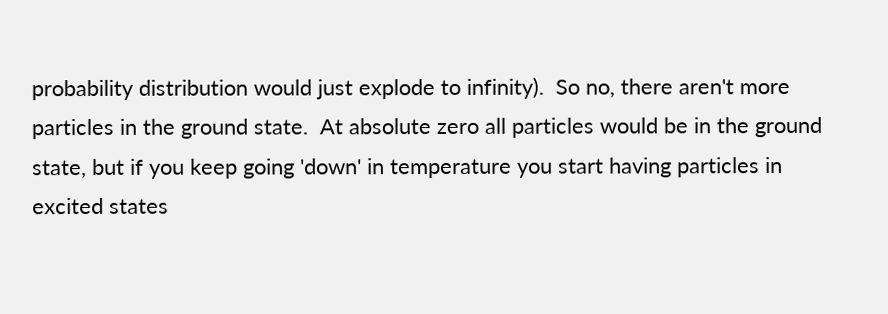probability distribution would just explode to infinity).  So no, there aren't more particles in the ground state.  At absolute zero all particles would be in the ground state, but if you keep going 'down' in temperature you start having particles in excited states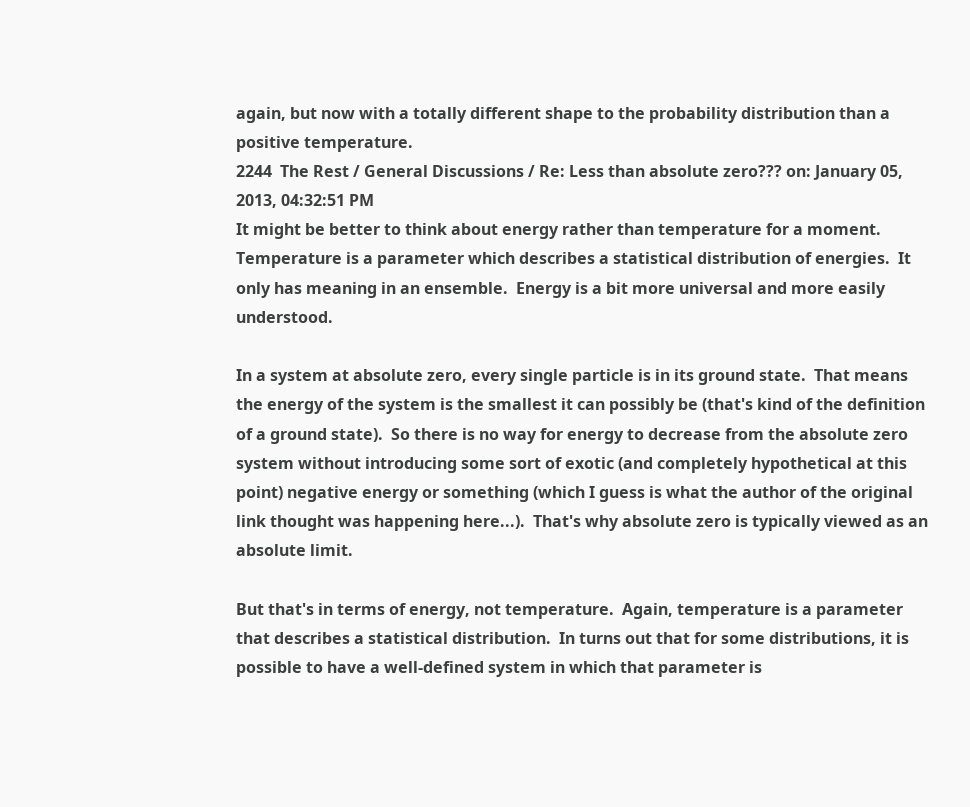again, but now with a totally different shape to the probability distribution than a positive temperature.
2244  The Rest / General Discussions / Re: Less than absolute zero??? on: January 05, 2013, 04:32:51 PM
It might be better to think about energy rather than temperature for a moment.  Temperature is a parameter which describes a statistical distribution of energies.  It only has meaning in an ensemble.  Energy is a bit more universal and more easily understood.

In a system at absolute zero, every single particle is in its ground state.  That means the energy of the system is the smallest it can possibly be (that's kind of the definition of a ground state).  So there is no way for energy to decrease from the absolute zero system without introducing some sort of exotic (and completely hypothetical at this point) negative energy or something (which I guess is what the author of the original link thought was happening here...).  That's why absolute zero is typically viewed as an absolute limit.

But that's in terms of energy, not temperature.  Again, temperature is a parameter that describes a statistical distribution.  In turns out that for some distributions, it is possible to have a well-defined system in which that parameter is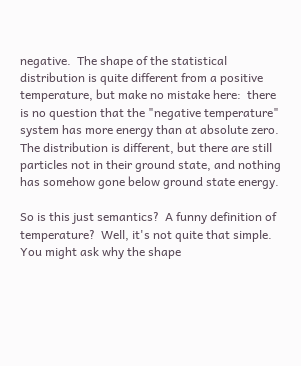negative.  The shape of the statistical distribution is quite different from a positive temperature, but make no mistake here:  there is no question that the "negative temperature" system has more energy than at absolute zero.  The distribution is different, but there are still particles not in their ground state, and nothing has somehow gone below ground state energy.

So is this just semantics?  A funny definition of temperature?  Well, it's not quite that simple.  You might ask why the shape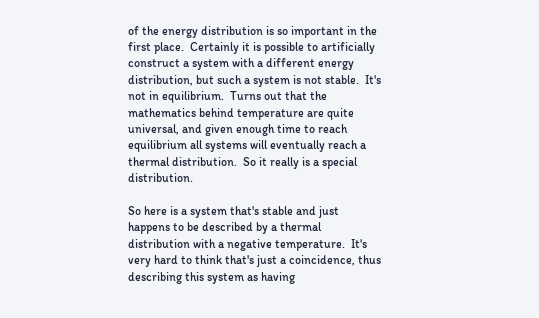of the energy distribution is so important in the first place.  Certainly it is possible to artificially construct a system with a different energy distribution, but such a system is not stable.  It's not in equilibrium.  Turns out that the mathematics behind temperature are quite universal, and given enough time to reach equilibrium all systems will eventually reach a thermal distribution.  So it really is a special distribution.

So here is a system that's stable and just happens to be described by a thermal distribution with a negative temperature.  It's very hard to think that's just a coincidence, thus describing this system as having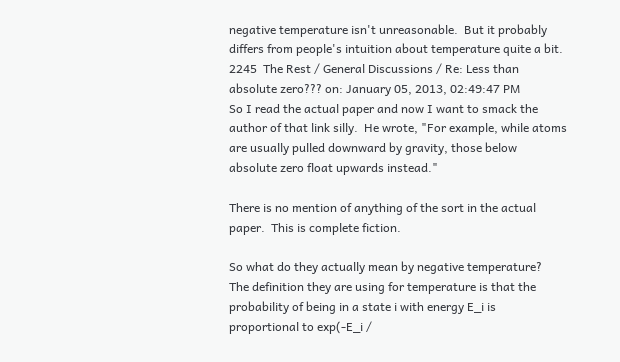negative temperature isn't unreasonable.  But it probably differs from people's intuition about temperature quite a bit.
2245  The Rest / General Discussions / Re: Less than absolute zero??? on: January 05, 2013, 02:49:47 PM
So I read the actual paper and now I want to smack the author of that link silly.  He wrote, "For example, while atoms are usually pulled downward by gravity, those below absolute zero float upwards instead."

There is no mention of anything of the sort in the actual paper.  This is complete fiction.

So what do they actually mean by negative temperature?  The definition they are using for temperature is that the probability of being in a state i with energy E_i is proportional to exp(-E_i /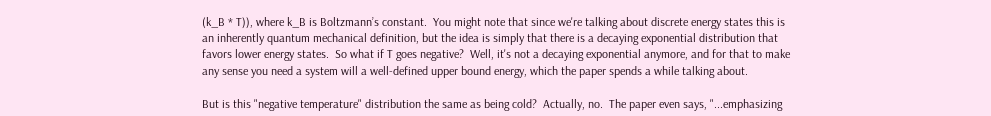(k_B * T)), where k_B is Boltzmann’s constant.  You might note that since we're talking about discrete energy states this is an inherently quantum mechanical definition, but the idea is simply that there is a decaying exponential distribution that favors lower energy states.  So what if T goes negative?  Well, it's not a decaying exponential anymore, and for that to make any sense you need a system will a well-defined upper bound energy, which the paper spends a while talking about.

But is this "negative temperature" distribution the same as being cold?  Actually, no.  The paper even says, "...emphasizing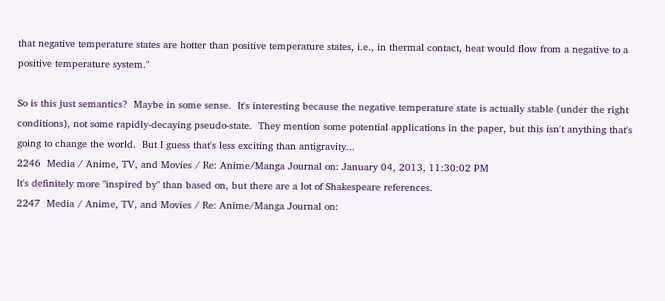that negative temperature states are hotter than positive temperature states, i.e., in thermal contact, heat would flow from a negative to a positive temperature system."

So is this just semantics?  Maybe in some sense.  It's interesting because the negative temperature state is actually stable (under the right conditions), not some rapidly-decaying pseudo-state.  They mention some potential applications in the paper, but this isn't anything that's going to change the world.  But I guess that's less exciting than antigravity...
2246  Media / Anime, TV, and Movies / Re: Anime/Manga Journal on: January 04, 2013, 11:30:02 PM
It's definitely more "inspired by" than based on, but there are a lot of Shakespeare references.
2247  Media / Anime, TV, and Movies / Re: Anime/Manga Journal on: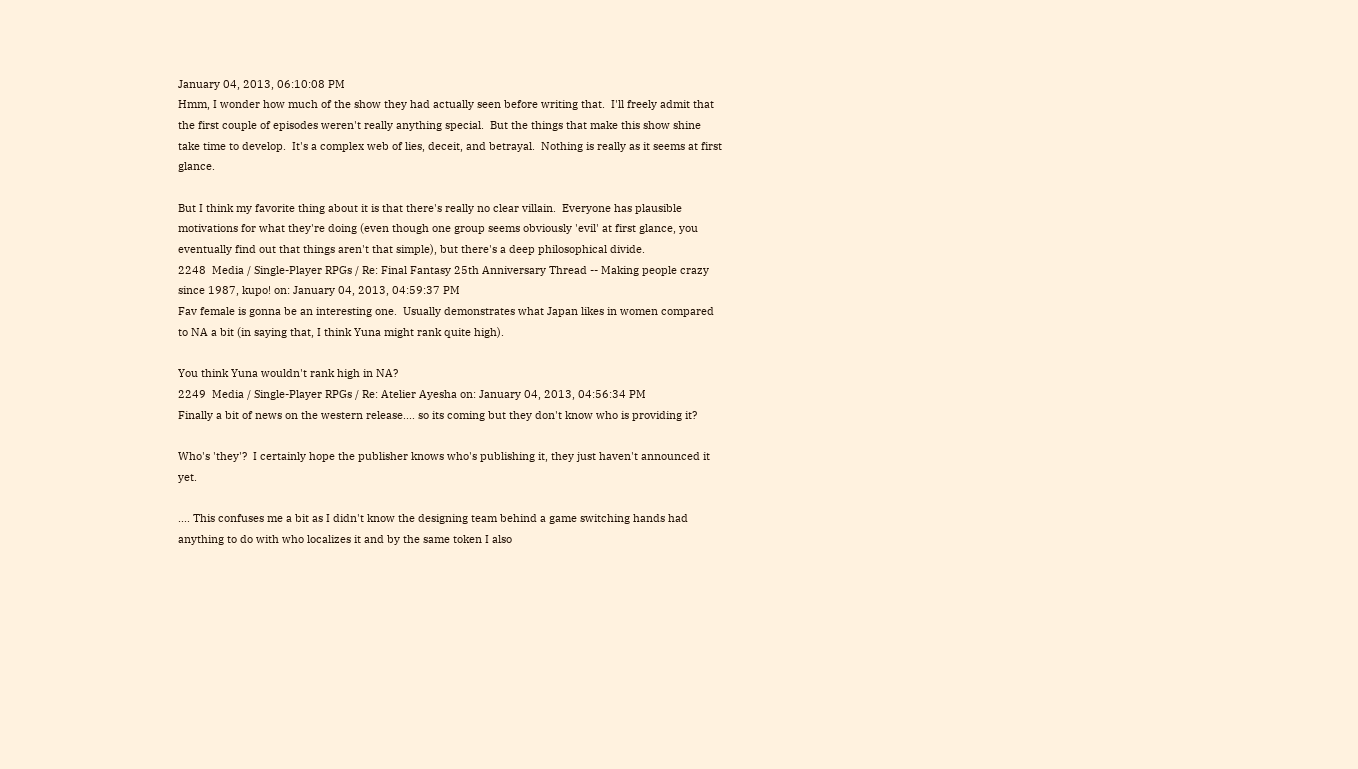January 04, 2013, 06:10:08 PM
Hmm, I wonder how much of the show they had actually seen before writing that.  I'll freely admit that the first couple of episodes weren't really anything special.  But the things that make this show shine take time to develop.  It's a complex web of lies, deceit, and betrayal.  Nothing is really as it seems at first glance.

But I think my favorite thing about it is that there's really no clear villain.  Everyone has plausible motivations for what they're doing (even though one group seems obviously 'evil' at first glance, you eventually find out that things aren't that simple), but there's a deep philosophical divide.
2248  Media / Single-Player RPGs / Re: Final Fantasy 25th Anniversary Thread -- Making people crazy since 1987, kupo! on: January 04, 2013, 04:59:37 PM
Fav female is gonna be an interesting one.  Usually demonstrates what Japan likes in women compared to NA a bit (in saying that, I think Yuna might rank quite high).

You think Yuna wouldn't rank high in NA?
2249  Media / Single-Player RPGs / Re: Atelier Ayesha on: January 04, 2013, 04:56:34 PM
Finally a bit of news on the western release.... so its coming but they don't know who is providing it?

Who's 'they'?  I certainly hope the publisher knows who's publishing it, they just haven't announced it yet.

.... This confuses me a bit as I didn't know the designing team behind a game switching hands had anything to do with who localizes it and by the same token I also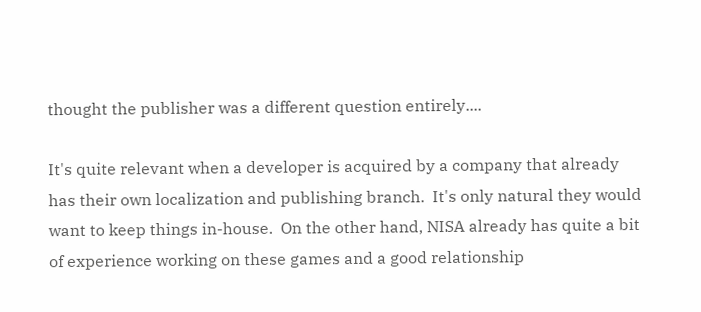thought the publisher was a different question entirely....

It's quite relevant when a developer is acquired by a company that already has their own localization and publishing branch.  It's only natural they would want to keep things in-house.  On the other hand, NISA already has quite a bit of experience working on these games and a good relationship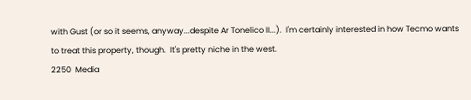with Gust (or so it seems, anyway...despite Ar Tonelico II...).  I'm certainly interested in how Tecmo wants to treat this property, though.  It's pretty niche in the west.
2250  Media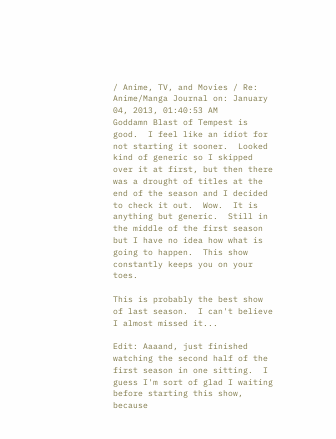/ Anime, TV, and Movies / Re: Anime/Manga Journal on: January 04, 2013, 01:40:53 AM
Goddamn Blast of Tempest is good.  I feel like an idiot for not starting it sooner.  Looked kind of generic so I skipped over it at first, but then there was a drought of titles at the end of the season and I decided to check it out.  Wow.  It is anything but generic.  Still in the middle of the first season but I have no idea how what is going to happen.  This show constantly keeps you on your toes.

This is probably the best show of last season.  I can't believe I almost missed it...

Edit: Aaaand, just finished watching the second half of the first season in one sitting.  I guess I'm sort of glad I waiting before starting this show, because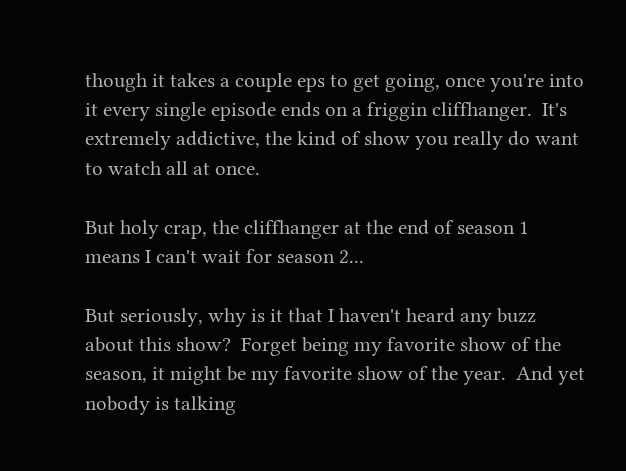though it takes a couple eps to get going, once you're into it every single episode ends on a friggin cliffhanger.  It's extremely addictive, the kind of show you really do want to watch all at once.

But holy crap, the cliffhanger at the end of season 1 means I can't wait for season 2...

But seriously, why is it that I haven't heard any buzz about this show?  Forget being my favorite show of the season, it might be my favorite show of the year.  And yet nobody is talking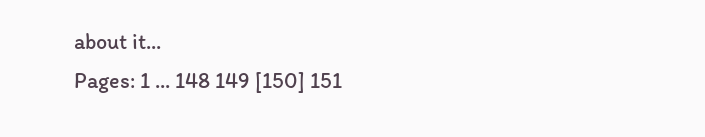about it...
Pages: 1 ... 148 149 [150] 151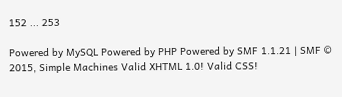152 ... 253

Powered by MySQL Powered by PHP Powered by SMF 1.1.21 | SMF © 2015, Simple Machines Valid XHTML 1.0! Valid CSS!